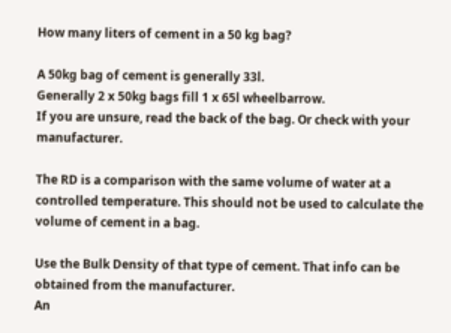How many liters of cement in a 50 kg bag?

A 50kg bag of cement is generally 33l.
Generally 2 x 50kg bags fill 1 x 65l wheelbarrow.
If you are unsure, read the back of the bag. Or check with your manufacturer.

The RD is a comparison with the same volume of water at a controlled temperature. This should not be used to calculate the volume of cement in a bag.

Use the Bulk Density of that type of cement. That info can be obtained from the manufacturer.
An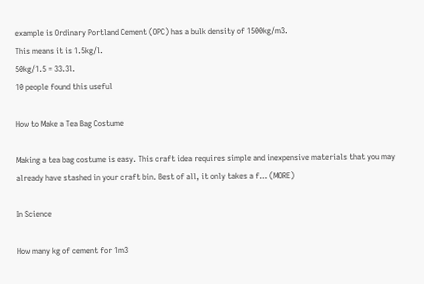example is Ordinary Portland Cement (OPC) has a bulk density of 1500kg/m3.
This means it is 1.5kg/l.
50kg/1.5 = 33.3l.
10 people found this useful

How to Make a Tea Bag Costume

Making a tea bag costume is easy. This craft idea requires simple and inexpensive materials that you may already have stashed in your craft bin. Best of all, it only takes a f… (MORE)

In Science

How many kg of cement for 1m3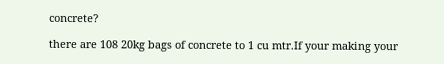concrete?

there are 108 20kg bags of concrete to 1 cu mtr.If your making your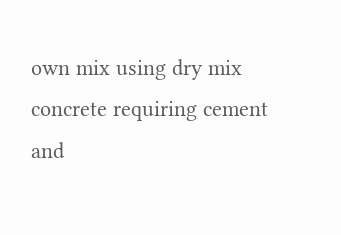own mix using dry mix concrete requiring cement and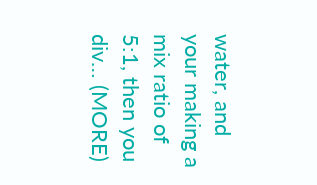water, and your making a mix ratio of 5:1, then you div… (MORE)